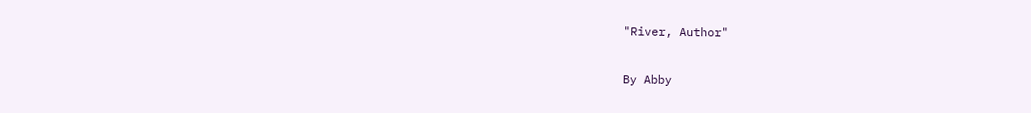"River, Author"

By Abby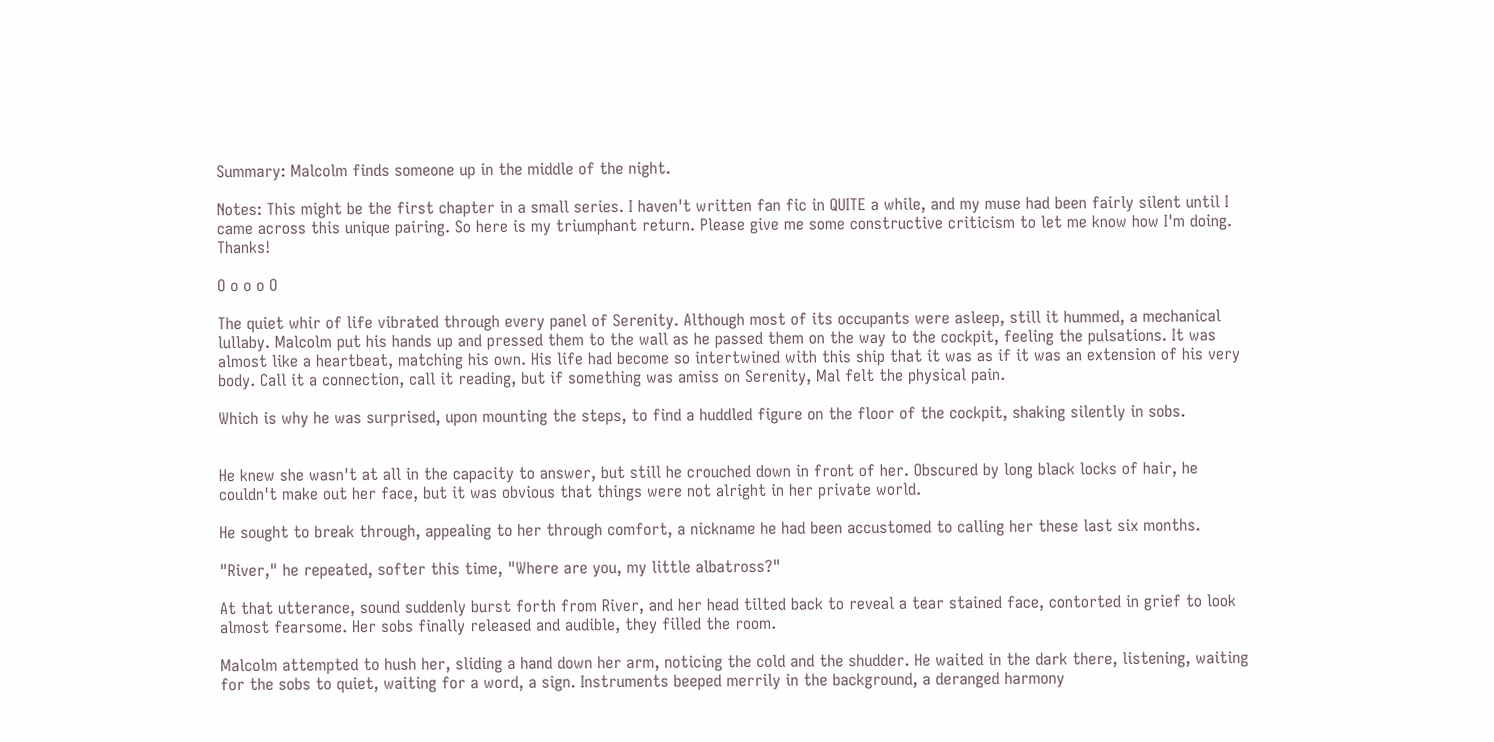Summary: Malcolm finds someone up in the middle of the night.

Notes: This might be the first chapter in a small series. I haven't written fan fic in QUITE a while, and my muse had been fairly silent until I came across this unique pairing. So here is my triumphant return. Please give me some constructive criticism to let me know how I'm doing. Thanks!

O o o o O

The quiet whir of life vibrated through every panel of Serenity. Although most of its occupants were asleep, still it hummed, a mechanical lullaby. Malcolm put his hands up and pressed them to the wall as he passed them on the way to the cockpit, feeling the pulsations. It was almost like a heartbeat, matching his own. His life had become so intertwined with this ship that it was as if it was an extension of his very body. Call it a connection, call it reading, but if something was amiss on Serenity, Mal felt the physical pain.

Which is why he was surprised, upon mounting the steps, to find a huddled figure on the floor of the cockpit, shaking silently in sobs.


He knew she wasn't at all in the capacity to answer, but still he crouched down in front of her. Obscured by long black locks of hair, he couldn't make out her face, but it was obvious that things were not alright in her private world.

He sought to break through, appealing to her through comfort, a nickname he had been accustomed to calling her these last six months.

"River," he repeated, softer this time, "Where are you, my little albatross?"

At that utterance, sound suddenly burst forth from River, and her head tilted back to reveal a tear stained face, contorted in grief to look almost fearsome. Her sobs finally released and audible, they filled the room.

Malcolm attempted to hush her, sliding a hand down her arm, noticing the cold and the shudder. He waited in the dark there, listening, waiting for the sobs to quiet, waiting for a word, a sign. Instruments beeped merrily in the background, a deranged harmony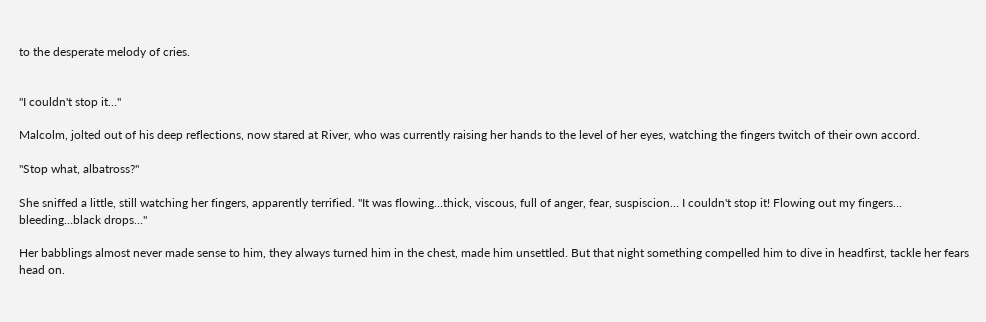to the desperate melody of cries.


"I couldn't stop it…"

Malcolm, jolted out of his deep reflections, now stared at River, who was currently raising her hands to the level of her eyes, watching the fingers twitch of their own accord.

"Stop what, albatross?"

She sniffed a little, still watching her fingers, apparently terrified. "It was flowing…thick, viscous, full of anger, fear, suspiscion… I couldn't stop it! Flowing out my fingers… bleeding…black drops…"

Her babblings almost never made sense to him, they always turned him in the chest, made him unsettled. But that night something compelled him to dive in headfirst, tackle her fears head on.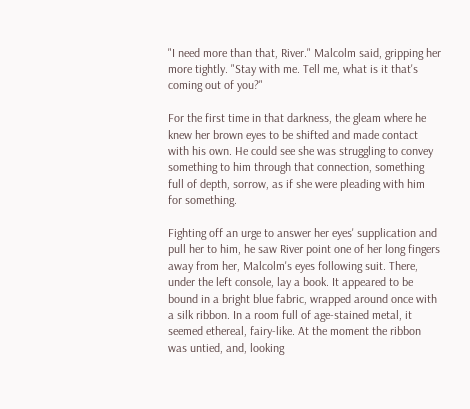"I need more than that, River." Malcolm said, gripping her more tightly. "Stay with me. Tell me, what is it that's coming out of you?"

For the first time in that darkness, the gleam where he knew her brown eyes to be shifted and made contact with his own. He could see she was struggling to convey something to him through that connection, something full of depth, sorrow, as if she were pleading with him for something.

Fighting off an urge to answer her eyes' supplication and pull her to him, he saw River point one of her long fingers away from her, Malcolm's eyes following suit. There, under the left console, lay a book. It appeared to be bound in a bright blue fabric, wrapped around once with a silk ribbon. In a room full of age-stained metal, it seemed ethereal, fairy-like. At the moment the ribbon was untied, and, looking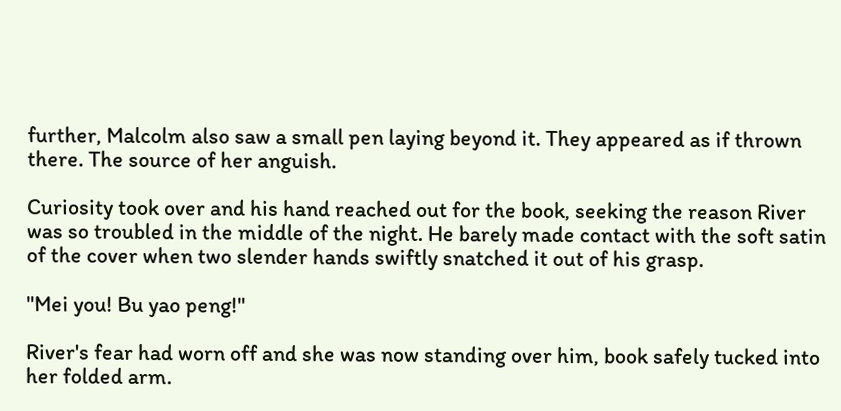further, Malcolm also saw a small pen laying beyond it. They appeared as if thrown there. The source of her anguish.

Curiosity took over and his hand reached out for the book, seeking the reason River was so troubled in the middle of the night. He barely made contact with the soft satin of the cover when two slender hands swiftly snatched it out of his grasp.

"Mei you! Bu yao peng!"

River's fear had worn off and she was now standing over him, book safely tucked into her folded arm.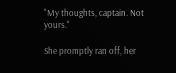"My thoughts, captain. Not yours."

She promptly ran off, her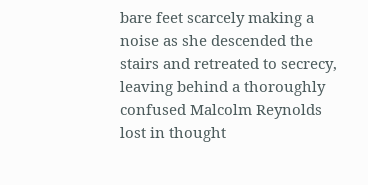bare feet scarcely making a noise as she descended the stairs and retreated to secrecy, leaving behind a thoroughly confused Malcolm Reynolds lost in thought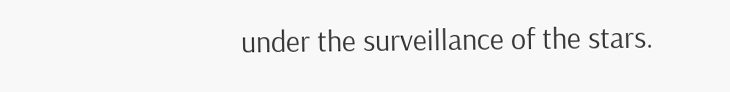under the surveillance of the stars.